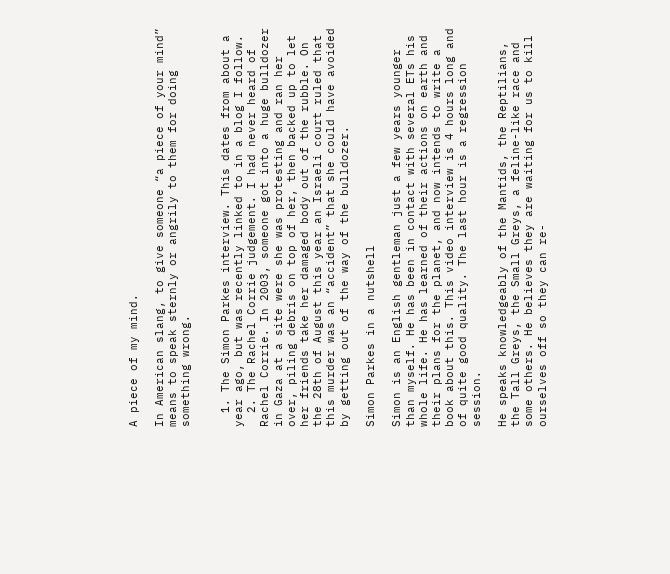A piece of my mind.

In American slang, to give someone “a piece of your mind” means to speak sternly or angrily to them for doing something wrong.


  1. The Simon Parkes interview. This dates from about a year ago, but was recently linked to in a blog I follow.
  2. The Rachel Corrie judgement. I had never heard of Rachel Corrie. In 2003, someone got into a huge bulldozer in Gaza at a site were she was protesting and ran her over, piling debris on top of her, then backed up to let her friends take her damaged body out of the rubble. On the 28th of August this year an Israeli court ruled that this murder was an “accident” that she could have avoided by getting out of the way of the bulldozer.

Simon Parkes in a nutshell

Simon is an English gentleman just a few years younger than myself. He has been in contact with several ETs his whole life. He has learned of their actions on earth and their plans for the planet, and now intends to write a book about this. This video interview is 4 hours long and of quite good quality. The last hour is a regression session.

He speaks knowledgeably of the Mantids, the Reptilians, the Tall Greys, the Small Greys, a feline-like race and some others. He believes they are waiting for us to kill ourselves off so they can re-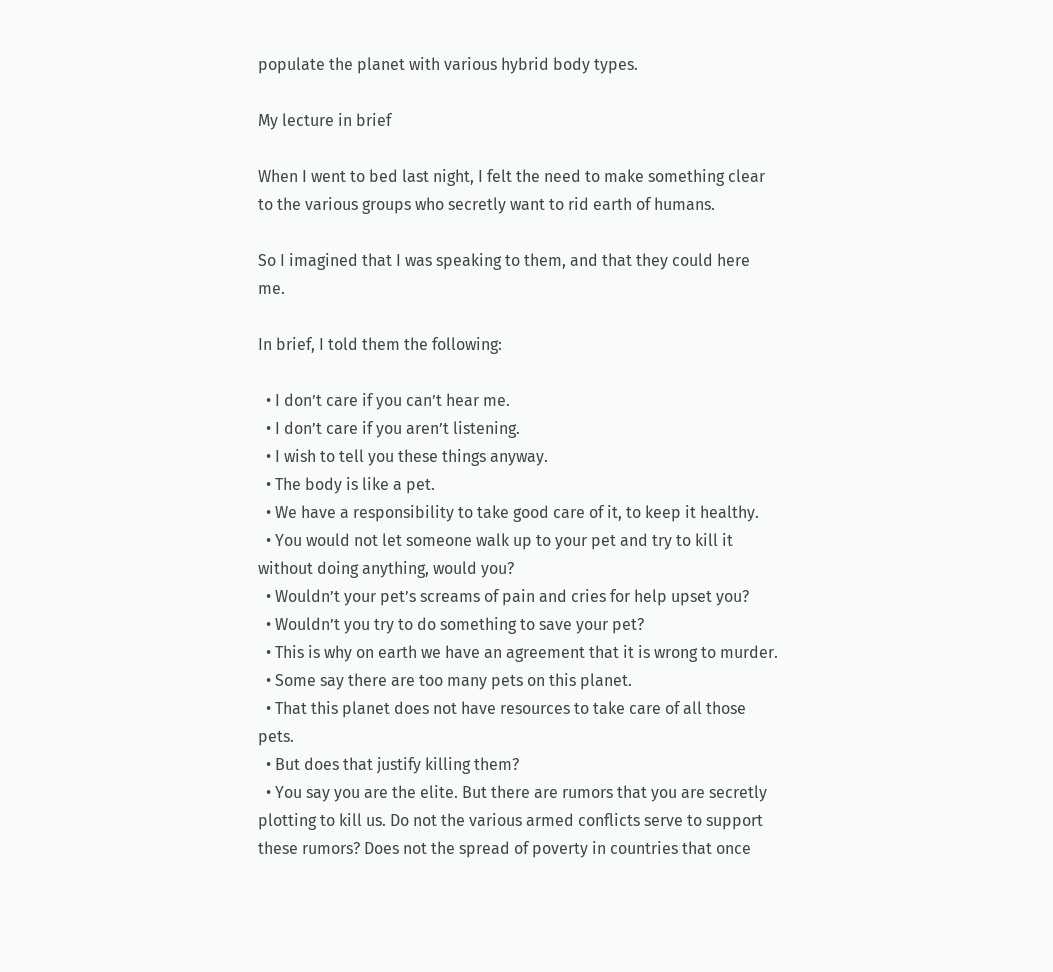populate the planet with various hybrid body types.

My lecture in brief

When I went to bed last night, I felt the need to make something clear to the various groups who secretly want to rid earth of humans.

So I imagined that I was speaking to them, and that they could here me.

In brief, I told them the following:

  • I don’t care if you can’t hear me.
  • I don’t care if you aren’t listening.
  • I wish to tell you these things anyway.
  • The body is like a pet.
  • We have a responsibility to take good care of it, to keep it healthy.
  • You would not let someone walk up to your pet and try to kill it without doing anything, would you?
  • Wouldn’t your pet’s screams of pain and cries for help upset you?
  • Wouldn’t you try to do something to save your pet?
  • This is why on earth we have an agreement that it is wrong to murder.
  • Some say there are too many pets on this planet.
  • That this planet does not have resources to take care of all those pets.
  • But does that justify killing them?
  • You say you are the elite. But there are rumors that you are secretly plotting to kill us. Do not the various armed conflicts serve to support these rumors? Does not the spread of poverty in countries that once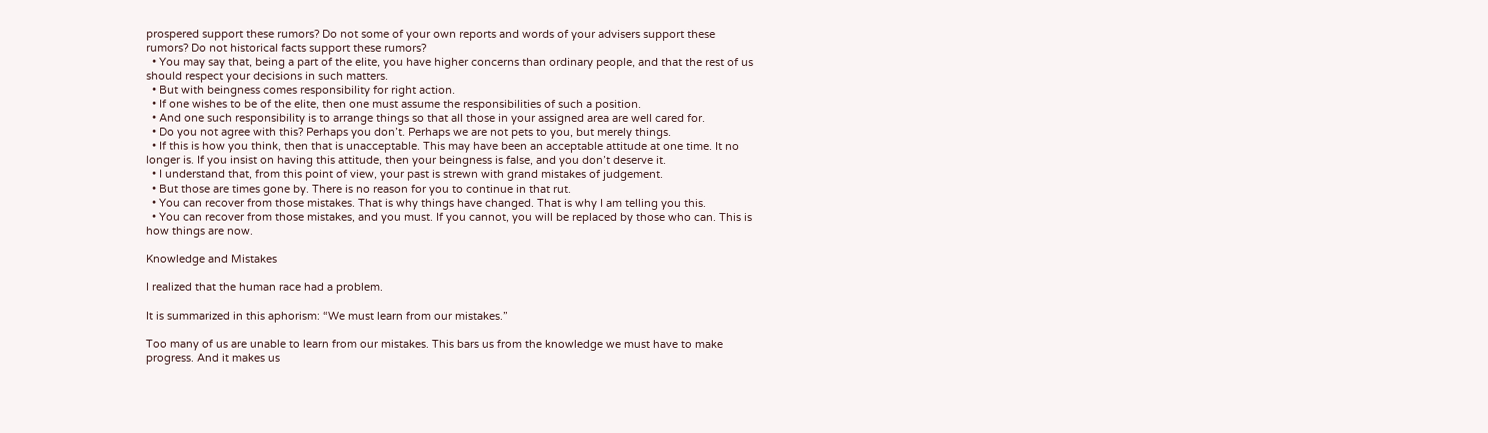prospered support these rumors? Do not some of your own reports and words of your advisers support these rumors? Do not historical facts support these rumors?
  • You may say that, being a part of the elite, you have higher concerns than ordinary people, and that the rest of us should respect your decisions in such matters.
  • But with beingness comes responsibility for right action.
  • If one wishes to be of the elite, then one must assume the responsibilities of such a position.
  • And one such responsibility is to arrange things so that all those in your assigned area are well cared for.
  • Do you not agree with this? Perhaps you don’t. Perhaps we are not pets to you, but merely things.
  • If this is how you think, then that is unacceptable. This may have been an acceptable attitude at one time. It no longer is. If you insist on having this attitude, then your beingness is false, and you don’t deserve it.
  • I understand that, from this point of view, your past is strewn with grand mistakes of judgement.
  • But those are times gone by. There is no reason for you to continue in that rut.
  • You can recover from those mistakes. That is why things have changed. That is why I am telling you this.
  • You can recover from those mistakes, and you must. If you cannot, you will be replaced by those who can. This is how things are now.

Knowledge and Mistakes

I realized that the human race had a problem.

It is summarized in this aphorism: “We must learn from our mistakes.”

Too many of us are unable to learn from our mistakes. This bars us from the knowledge we must have to make progress. And it makes us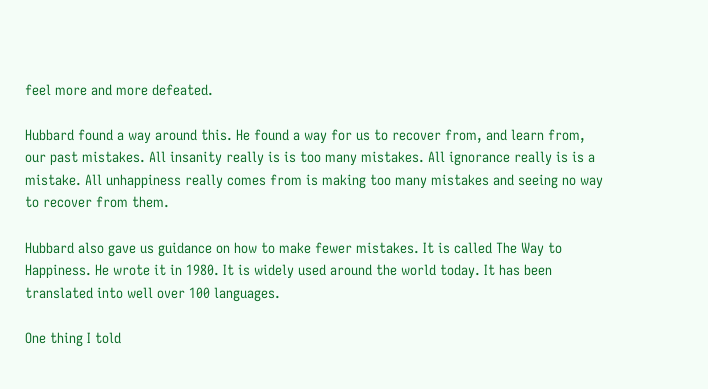feel more and more defeated.

Hubbard found a way around this. He found a way for us to recover from, and learn from, our past mistakes. All insanity really is is too many mistakes. All ignorance really is is a mistake. All unhappiness really comes from is making too many mistakes and seeing no way to recover from them.

Hubbard also gave us guidance on how to make fewer mistakes. It is called The Way to Happiness. He wrote it in 1980. It is widely used around the world today. It has been translated into well over 100 languages.

One thing I told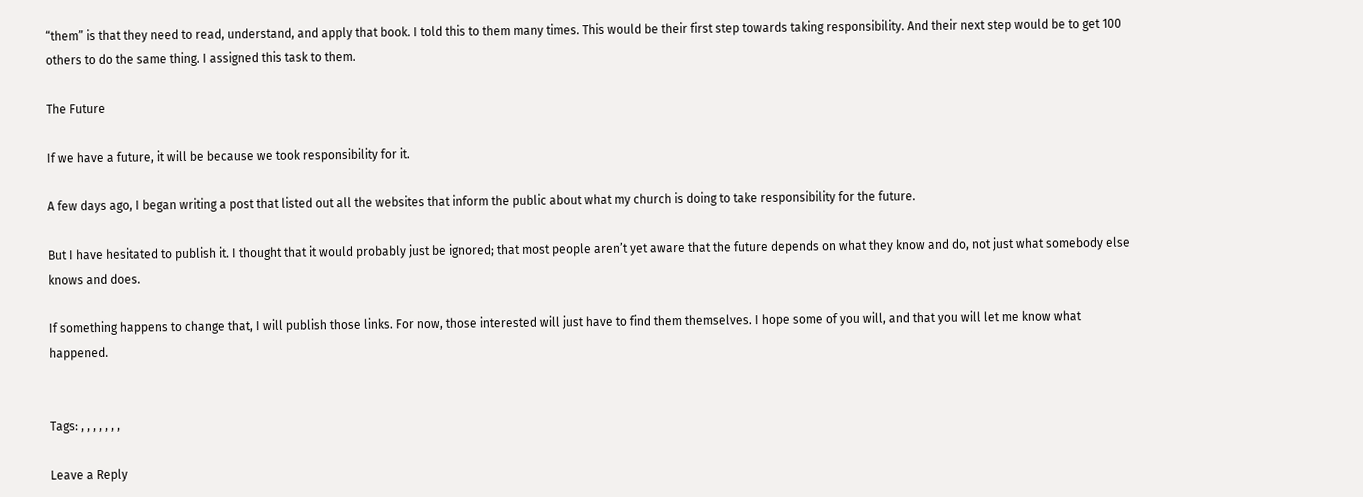“them” is that they need to read, understand, and apply that book. I told this to them many times. This would be their first step towards taking responsibility. And their next step would be to get 100 others to do the same thing. I assigned this task to them.

The Future

If we have a future, it will be because we took responsibility for it.

A few days ago, I began writing a post that listed out all the websites that inform the public about what my church is doing to take responsibility for the future.

But I have hesitated to publish it. I thought that it would probably just be ignored; that most people aren’t yet aware that the future depends on what they know and do, not just what somebody else knows and does.

If something happens to change that, I will publish those links. For now, those interested will just have to find them themselves. I hope some of you will, and that you will let me know what happened.


Tags: , , , , , , ,

Leave a Reply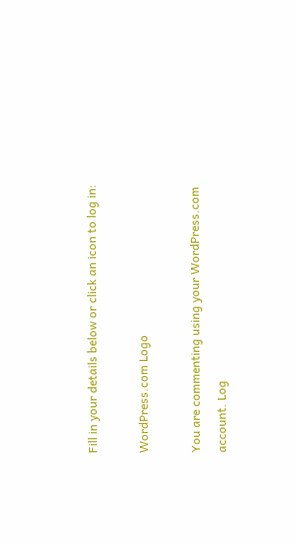Fill in your details below or click an icon to log in:

WordPress.com Logo

You are commenting using your WordPress.com account. Log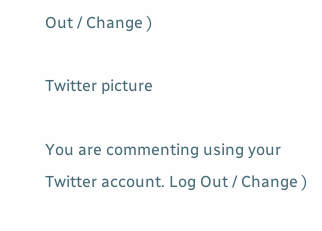Out / Change )

Twitter picture

You are commenting using your Twitter account. Log Out / Change )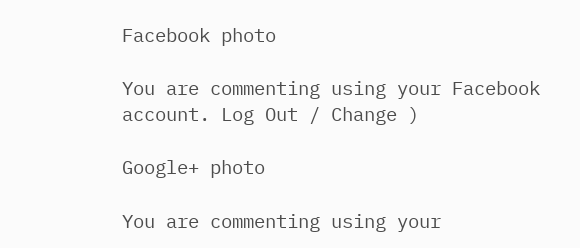Facebook photo

You are commenting using your Facebook account. Log Out / Change )

Google+ photo

You are commenting using your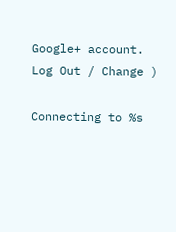Google+ account. Log Out / Change )

Connecting to %s